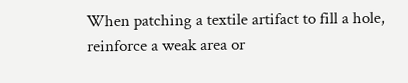When patching a textile artifact to fill a hole, reinforce a weak area or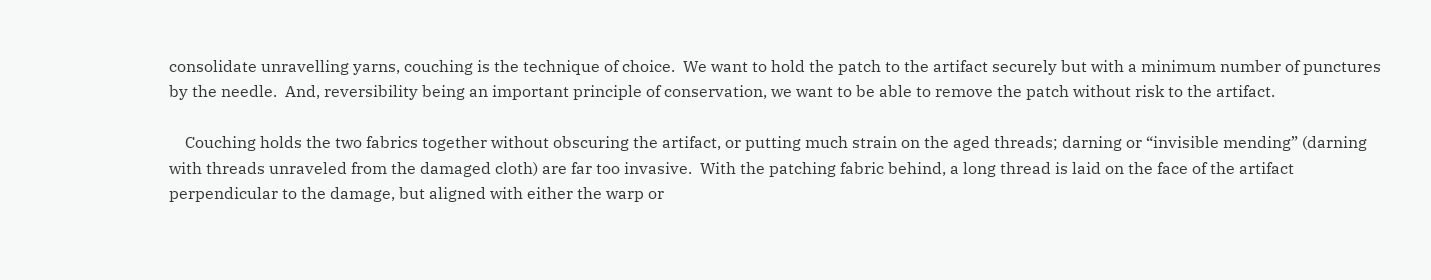consolidate unravelling yarns, couching is the technique of choice.  We want to hold the patch to the artifact securely but with a minimum number of punctures by the needle.  And, reversibility being an important principle of conservation, we want to be able to remove the patch without risk to the artifact.

    Couching holds the two fabrics together without obscuring the artifact, or putting much strain on the aged threads; darning or “invisible mending” (darning with threads unraveled from the damaged cloth) are far too invasive.  With the patching fabric behind, a long thread is laid on the face of the artifact perpendicular to the damage, but aligned with either the warp or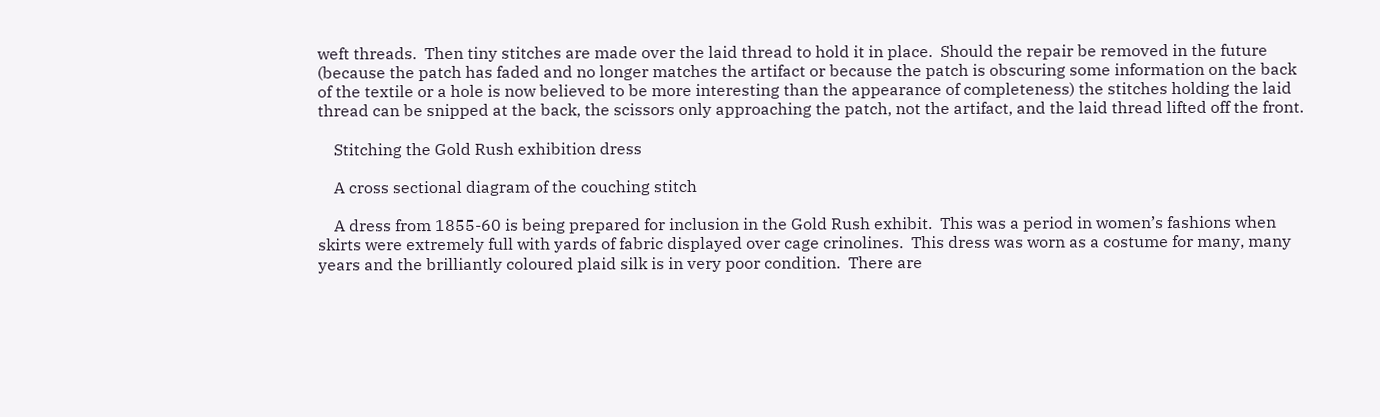weft threads.  Then tiny stitches are made over the laid thread to hold it in place.  Should the repair be removed in the future (because the patch has faded and no longer matches the artifact or because the patch is obscuring some information on the back of the textile or a hole is now believed to be more interesting than the appearance of completeness) the stitches holding the laid thread can be snipped at the back, the scissors only approaching the patch, not the artifact, and the laid thread lifted off the front.

    Stitching the Gold Rush exhibition dress

    A cross sectional diagram of the couching stitch

    A dress from 1855-60 is being prepared for inclusion in the Gold Rush exhibit.  This was a period in women’s fashions when skirts were extremely full with yards of fabric displayed over cage crinolines.  This dress was worn as a costume for many, many years and the brilliantly coloured plaid silk is in very poor condition.  There are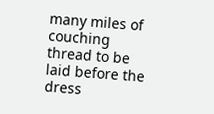many miles of couching thread to be laid before the dress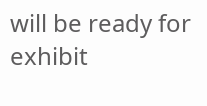will be ready for exhibit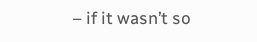– if it wasn’t so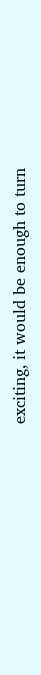exciting, it would be enough to turn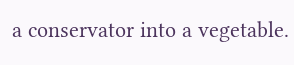a conservator into a vegetable.